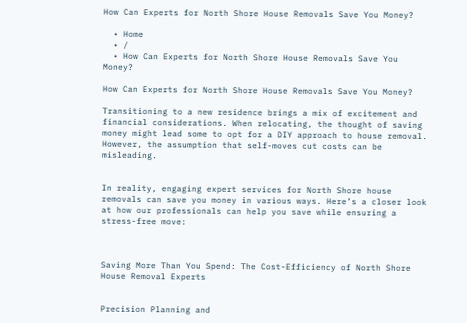How Can Experts for North Shore House Removals Save You Money?

  • Home
  • /
  • How Can Experts for North Shore House Removals Save You Money?

How Can Experts for North Shore House Removals Save You Money?

Transitioning to a new residence brings a mix of excitement and financial considerations. When relocating, the thought of saving money might lead some to opt for a DIY approach to house removal. However, the assumption that self-moves cut costs can be misleading.


In reality, engaging expert services for North Shore house removals can save you money in various ways. Here’s a closer look at how our professionals can help you save while ensuring a stress-free move:



Saving More Than You Spend: The Cost-Efficiency of North Shore House Removal Experts


Precision Planning and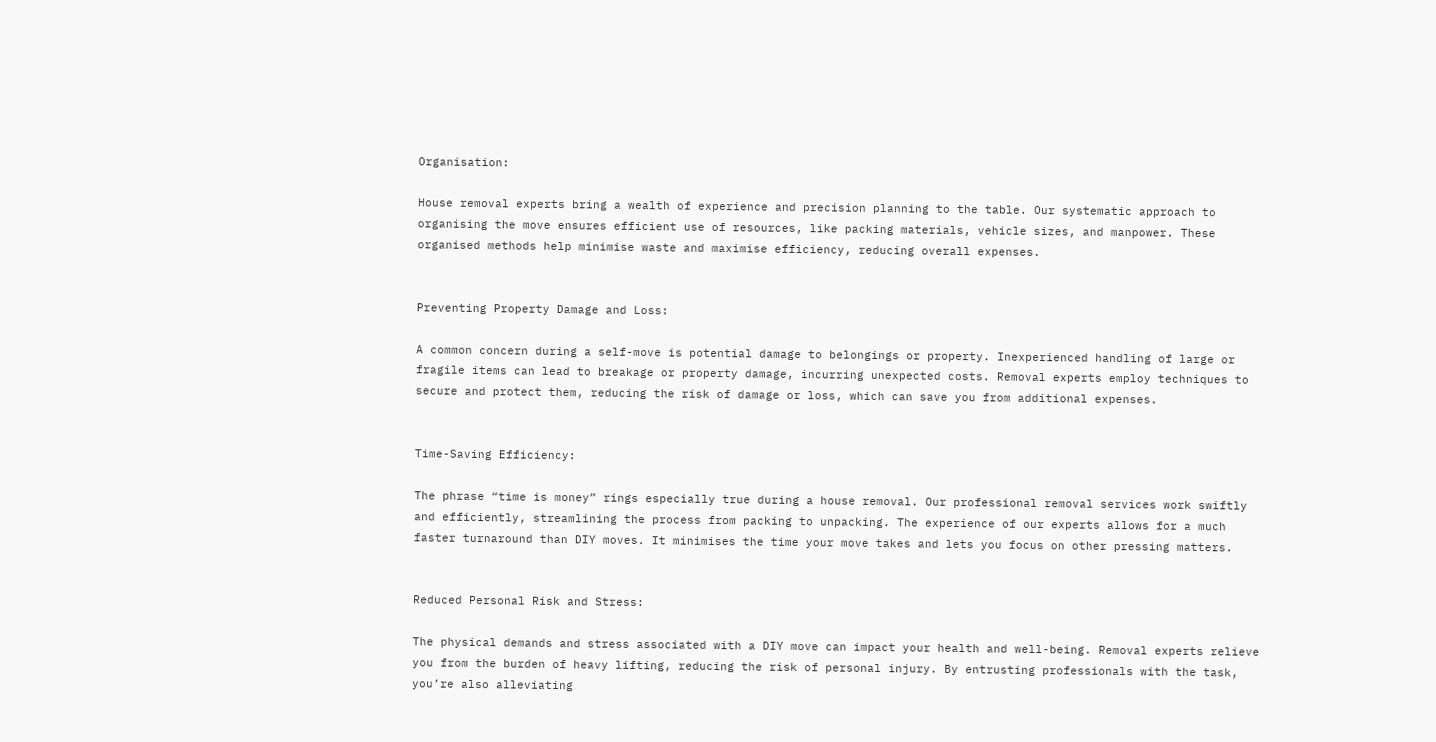Organisation:

House removal experts bring a wealth of experience and precision planning to the table. Our systematic approach to organising the move ensures efficient use of resources, like packing materials, vehicle sizes, and manpower. These organised methods help minimise waste and maximise efficiency, reducing overall expenses.


Preventing Property Damage and Loss:

A common concern during a self-move is potential damage to belongings or property. Inexperienced handling of large or fragile items can lead to breakage or property damage, incurring unexpected costs. Removal experts employ techniques to secure and protect them, reducing the risk of damage or loss, which can save you from additional expenses.


Time-Saving Efficiency:

The phrase “time is money” rings especially true during a house removal. Our professional removal services work swiftly and efficiently, streamlining the process from packing to unpacking. The experience of our experts allows for a much faster turnaround than DIY moves. It minimises the time your move takes and lets you focus on other pressing matters.


Reduced Personal Risk and Stress:

The physical demands and stress associated with a DIY move can impact your health and well-being. Removal experts relieve you from the burden of heavy lifting, reducing the risk of personal injury. By entrusting professionals with the task, you’re also alleviating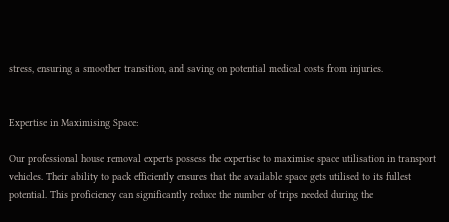stress, ensuring a smoother transition, and saving on potential medical costs from injuries.


Expertise in Maximising Space:

Our professional house removal experts possess the expertise to maximise space utilisation in transport vehicles. Their ability to pack efficiently ensures that the available space gets utilised to its fullest potential. This proficiency can significantly reduce the number of trips needed during the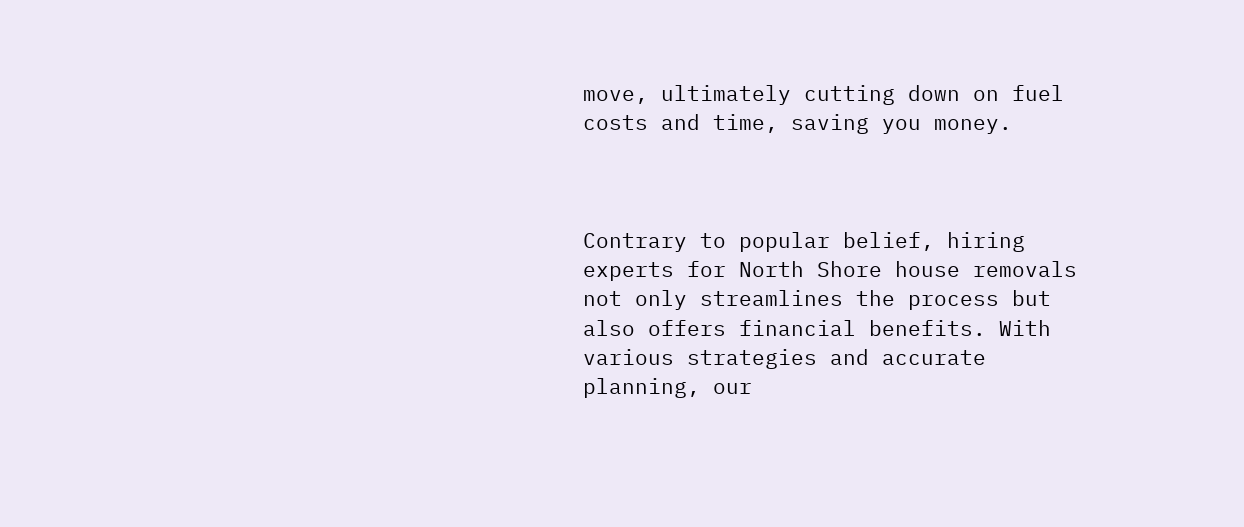move, ultimately cutting down on fuel costs and time, saving you money.



Contrary to popular belief, hiring experts for North Shore house removals not only streamlines the process but also offers financial benefits. With various strategies and accurate planning, our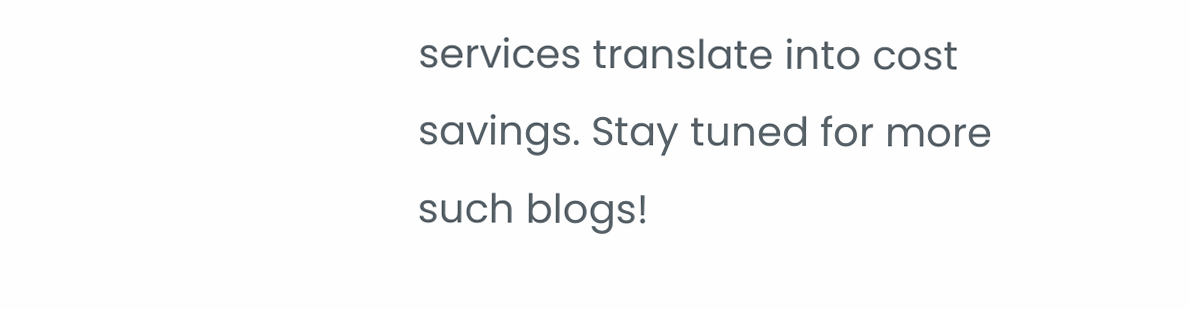services translate into cost savings. Stay tuned for more such blogs!